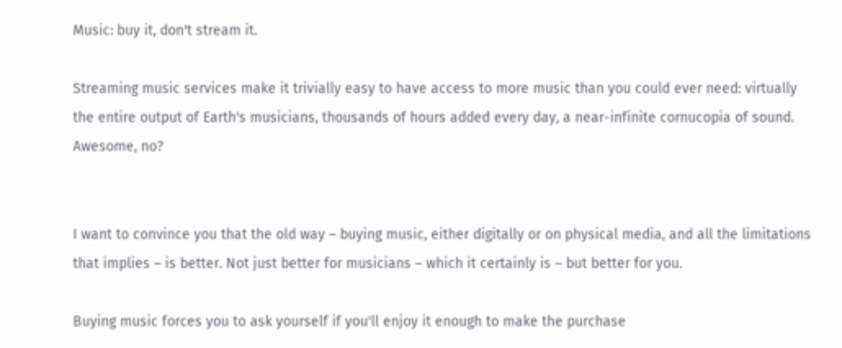Music: buy it, don't stream it.

Streaming music services make it trivially easy to have access to more music than you could ever need: virtually the entire output of Earth's musicians, thousands of hours added every day, a near-infinite cornucopia of sound. Awesome, no?


I want to convince you that the old way – buying music, either digitally or on physical media, and all the limitations that implies – is better. Not just better for musicians – which it certainly is – but better for you.

Buying music forces you to ask yourself if you'll enjoy it enough to make the purchase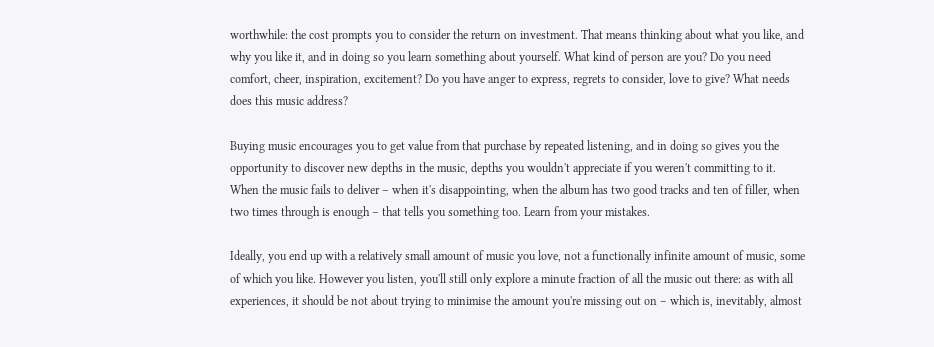worthwhile: the cost prompts you to consider the return on investment. That means thinking about what you like, and why you like it, and in doing so you learn something about yourself. What kind of person are you? Do you need comfort, cheer, inspiration, excitement? Do you have anger to express, regrets to consider, love to give? What needs does this music address?

Buying music encourages you to get value from that purchase by repeated listening, and in doing so gives you the opportunity to discover new depths in the music, depths you wouldn't appreciate if you weren't committing to it. When the music fails to deliver – when it's disappointing, when the album has two good tracks and ten of filler, when two times through is enough – that tells you something too. Learn from your mistakes.

Ideally, you end up with a relatively small amount of music you love, not a functionally infinite amount of music, some of which you like. However you listen, you'll still only explore a minute fraction of all the music out there: as with all experiences, it should be not about trying to minimise the amount you're missing out on – which is, inevitably, almost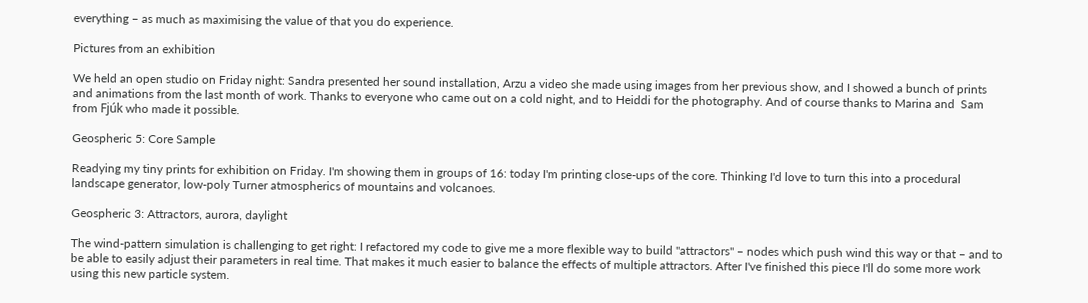everything – as much as maximising the value of that you do experience.

Pictures from an exhibition

We held an open studio on Friday night: Sandra presented her sound installation, Arzu a video she made using images from her previous show, and I showed a bunch of prints and animations from the last month of work. Thanks to everyone who came out on a cold night, and to Heiddi for the photography. And of course thanks to Marina and  Sam from Fjúk who made it possible.

Geospheric 5: Core Sample

Readying my tiny prints for exhibition on Friday. I'm showing them in groups of 16: today I'm printing close-ups of the core. Thinking I'd love to turn this into a procedural landscape generator, low-poly Turner atmospherics of mountains and volcanoes.

Geospheric 3: Attractors, aurora, daylight

The wind-pattern simulation is challenging to get right: I refactored my code to give me a more flexible way to build "attractors" – nodes which push wind this way or that – and to be able to easily adjust their parameters in real time. That makes it much easier to balance the effects of multiple attractors. After I've finished this piece I'll do some more work using this new particle system.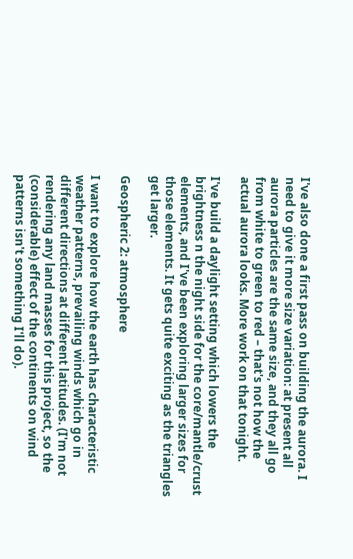I've also done a first pass on building the aurora. I need to give it more size variation: at present all aurora particles are the same size, and they all go from white to green to red – that's not how the actual aurora looks. More work on that tonight.

I've build a daylight setting which lowers the brightness n the night side for the core/mantle/crust elements, and I've been exploring larger sizes for those elements. It gets quite exciting as the triangles get larger.

Geospheric 2: atmosphere

I want to explore how the earth has characteristic weather patterns, prevailing winds which go in different directions at different latitudes. (I'm not rendering any land masses for this project, so the (considerable) effect of the continents on wind patterns isn't something I'll do).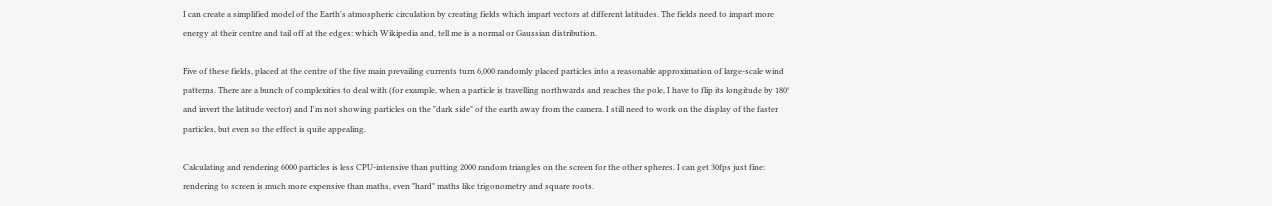I can create a simplified model of the Earth's atmospheric circulation by creating fields which impart vectors at different latitudes. The fields need to impart more energy at their centre and tail off at the edges: which Wikipedia and, tell me is a normal or Gaussian distribution.

Five of these fields, placed at the centre of the five main prevailing currents turn 6,000 randomly placed particles into a reasonable approximation of large-scale wind patterns. There are a bunch of complexities to deal with (for example, when a particle is travelling northwards and reaches the pole, I have to flip its longitude by 180° and invert the latitude vector) and I'm not showing particles on the "dark side" of the earth away from the camera. I still need to work on the display of the faster particles, but even so the effect is quite appealing.

Calculating and rendering 6000 particles is less CPU-intensive than putting 2000 random triangles on the screen for the other spheres. I can get 30fps just fine: rendering to screen is much more expensive than maths, even "hard" maths like trigonometry and square roots.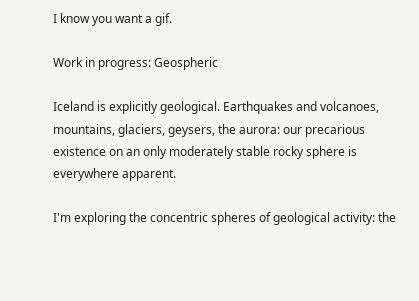I know you want a gif.

Work in progress: Geospheric

Iceland is explicitly geological. Earthquakes and volcanoes, mountains, glaciers, geysers, the aurora: our precarious existence on an only moderately stable rocky sphere is everywhere apparent.

I'm exploring the concentric spheres of geological activity: the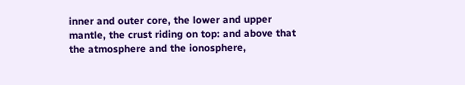inner and outer core, the lower and upper mantle, the crust riding on top: and above that the atmosphere and the ionosphere,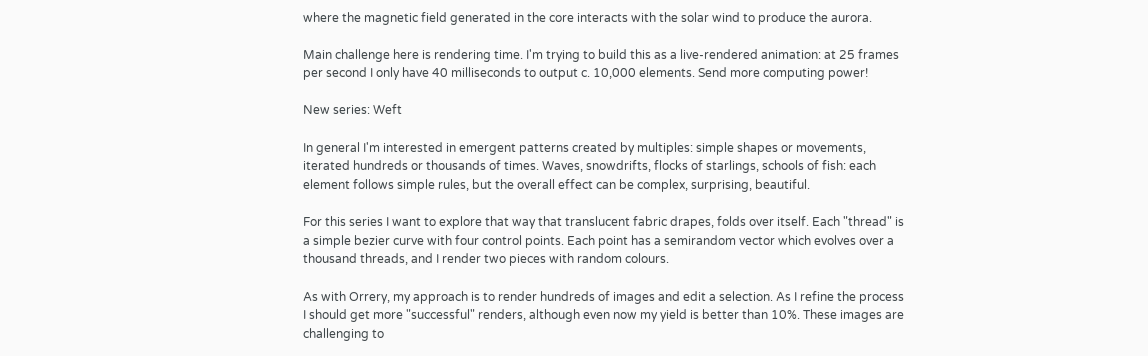where the magnetic field generated in the core interacts with the solar wind to produce the aurora.

Main challenge here is rendering time. I'm trying to build this as a live-rendered animation: at 25 frames per second I only have 40 milliseconds to output c. 10,000 elements. Send more computing power!

New series: Weft

In general I'm interested in emergent patterns created by multiples: simple shapes or movements, iterated hundreds or thousands of times. Waves, snowdrifts, flocks of starlings, schools of fish: each element follows simple rules, but the overall effect can be complex, surprising, beautiful.

For this series I want to explore that way that translucent fabric drapes, folds over itself. Each "thread" is a simple bezier curve with four control points. Each point has a semirandom vector which evolves over a thousand threads, and I render two pieces with random colours.

As with Orrery, my approach is to render hundreds of images and edit a selection. As I refine the process I should get more "successful" renders, although even now my yield is better than 10%. These images are challenging to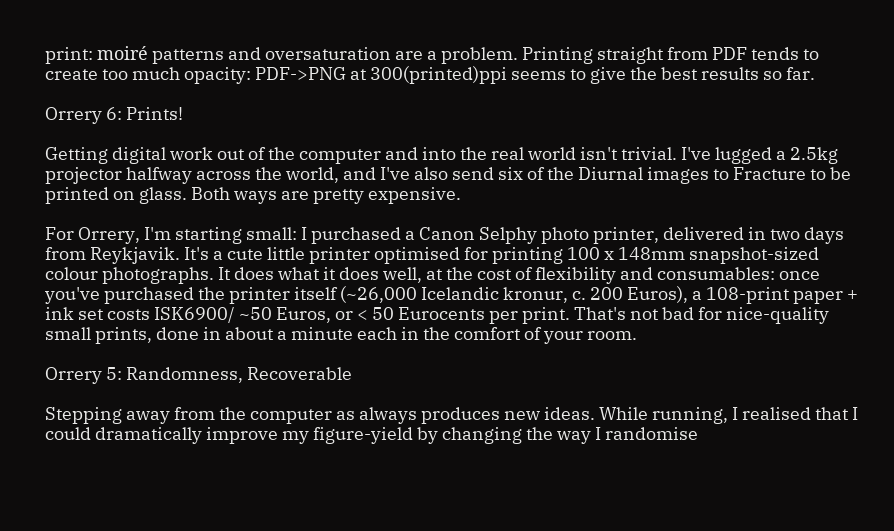print: moiré patterns and oversaturation are a problem. Printing straight from PDF tends to create too much opacity: PDF->PNG at 300(printed)ppi seems to give the best results so far.

Orrery 6: Prints!

Getting digital work out of the computer and into the real world isn't trivial. I've lugged a 2.5kg projector halfway across the world, and I've also send six of the Diurnal images to Fracture to be printed on glass. Both ways are pretty expensive.

For Orrery, I'm starting small: I purchased a Canon Selphy photo printer, delivered in two days from Reykjavik. It's a cute little printer optimised for printing 100 x 148mm snapshot-sized colour photographs. It does what it does well, at the cost of flexibility and consumables: once you've purchased the printer itself (~26,000 Icelandic kronur, c. 200 Euros), a 108-print paper + ink set costs ISK6900/ ~50 Euros, or < 50 Eurocents per print. That's not bad for nice-quality small prints, done in about a minute each in the comfort of your room.

Orrery 5: Randomness, Recoverable

Stepping away from the computer as always produces new ideas. While running, I realised that I could dramatically improve my figure-yield by changing the way I randomise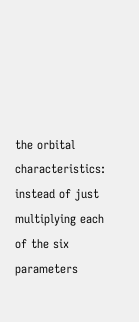the orbital characteristics: instead of just multiplying each of the six parameters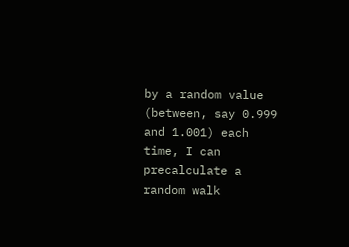by a random value (between, say 0.999 and 1.001) each time, I can precalculate a random walk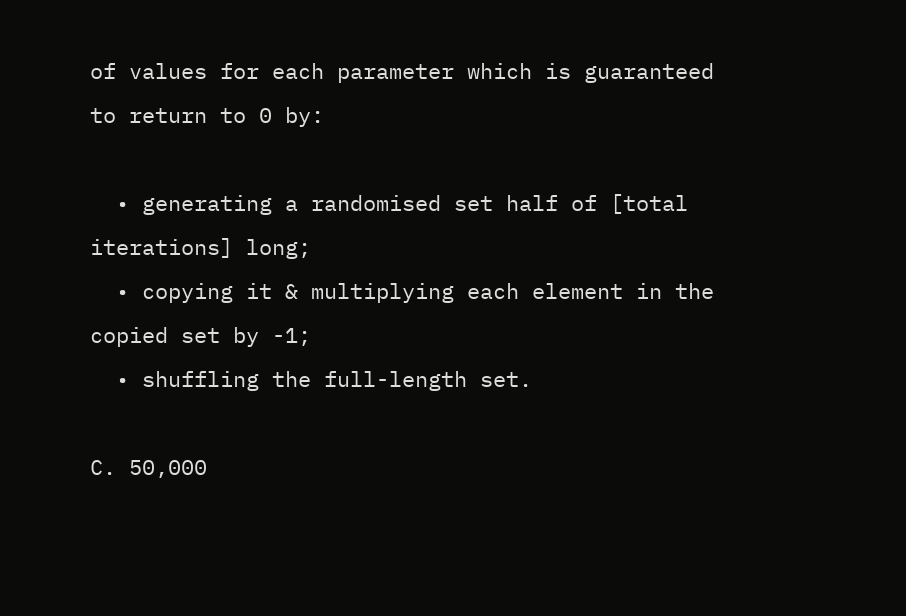of values for each parameter which is guaranteed to return to 0 by:

  • generating a randomised set half of [total iterations] long;
  • copying it & multiplying each element in the copied set by -1;
  • shuffling the full-length set.

C. 50,000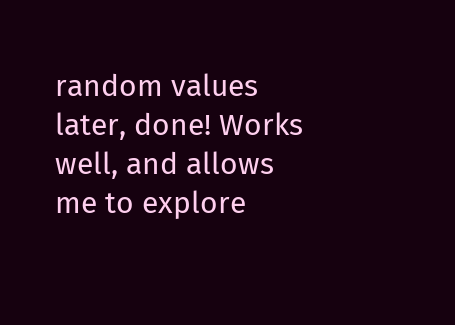random values later, done! Works well, and allows me to explore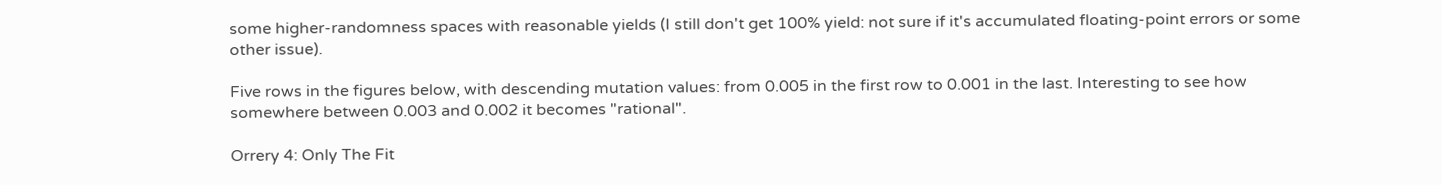some higher-randomness spaces with reasonable yields (I still don't get 100% yield: not sure if it's accumulated floating-point errors or some other issue).

Five rows in the figures below, with descending mutation values: from 0.005 in the first row to 0.001 in the last. Interesting to see how somewhere between 0.003 and 0.002 it becomes "rational".

Orrery 4: Only The Fit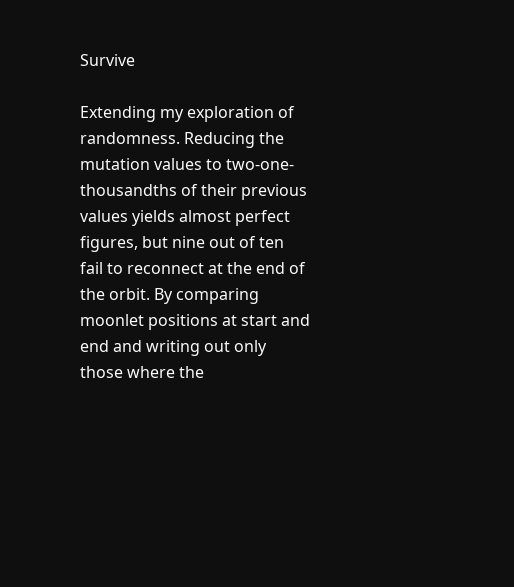Survive

Extending my exploration of randomness. Reducing the mutation values to two-one-thousandths of their previous values yields almost perfect figures, but nine out of ten fail to reconnect at the end of the orbit. By comparing moonlet positions at start and end and writing out only those where the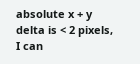absolute x + y delta is < 2 pixels, I can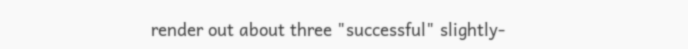render out about three "successful" slightly-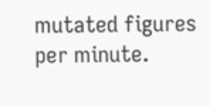mutated figures per minute.